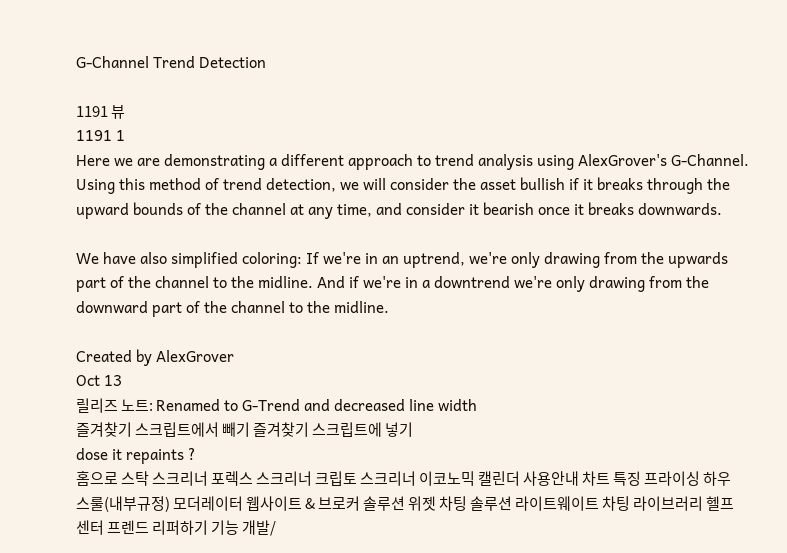G-Channel Trend Detection

1191 뷰
1191 1
Here we are demonstrating a different approach to trend analysis using AlexGrover's G-Channel. Using this method of trend detection, we will consider the asset bullish if it breaks through the upward bounds of the channel at any time, and consider it bearish once it breaks downwards.

We have also simplified coloring: If we're in an uptrend, we're only drawing from the upwards part of the channel to the midline. And if we're in a downtrend we're only drawing from the downward part of the channel to the midline.

Created by AlexGrover
Oct 13
릴리즈 노트: Renamed to G-Trend and decreased line width
즐겨찾기 스크립트에서 빼기 즐겨찾기 스크립트에 넣기
dose it repaints ?
홈으로 스탁 스크리너 포렉스 스크리너 크립토 스크리너 이코노믹 캘린더 사용안내 차트 특징 프라이싱 하우스룰(내부규정) 모더레이터 웹사이트 & 브로커 솔루션 위젯 차팅 솔루션 라이트웨이트 차팅 라이브러리 헬프 센터 프렌드 리퍼하기 기능 개발/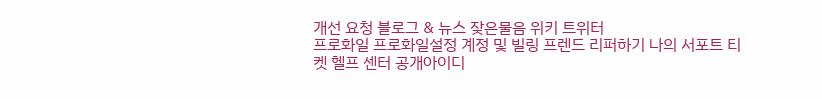개선 요청 블로그 & 뉴스 잦은물음 위키 트위터
프로화일 프로화일설정 계정 및 빌링 프렌드 리퍼하기 나의 서포트 티켓 헬프 센터 공개아이디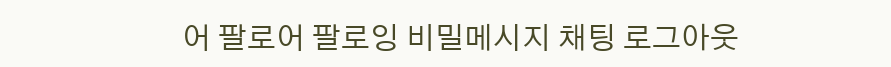어 팔로어 팔로잉 비밀메시지 채팅 로그아웃